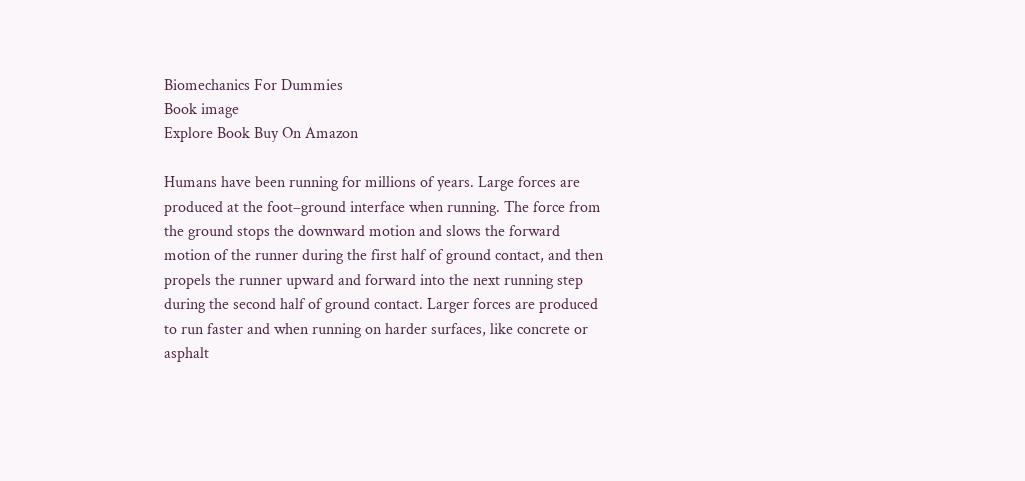Biomechanics For Dummies
Book image
Explore Book Buy On Amazon

Humans have been running for millions of years. Large forces are produced at the foot–ground interface when running. The force from the ground stops the downward motion and slows the forward motion of the runner during the first half of ground contact, and then propels the runner upward and forward into the next running step during the second half of ground contact. Larger forces are produced to run faster and when running on harder surfaces, like concrete or asphalt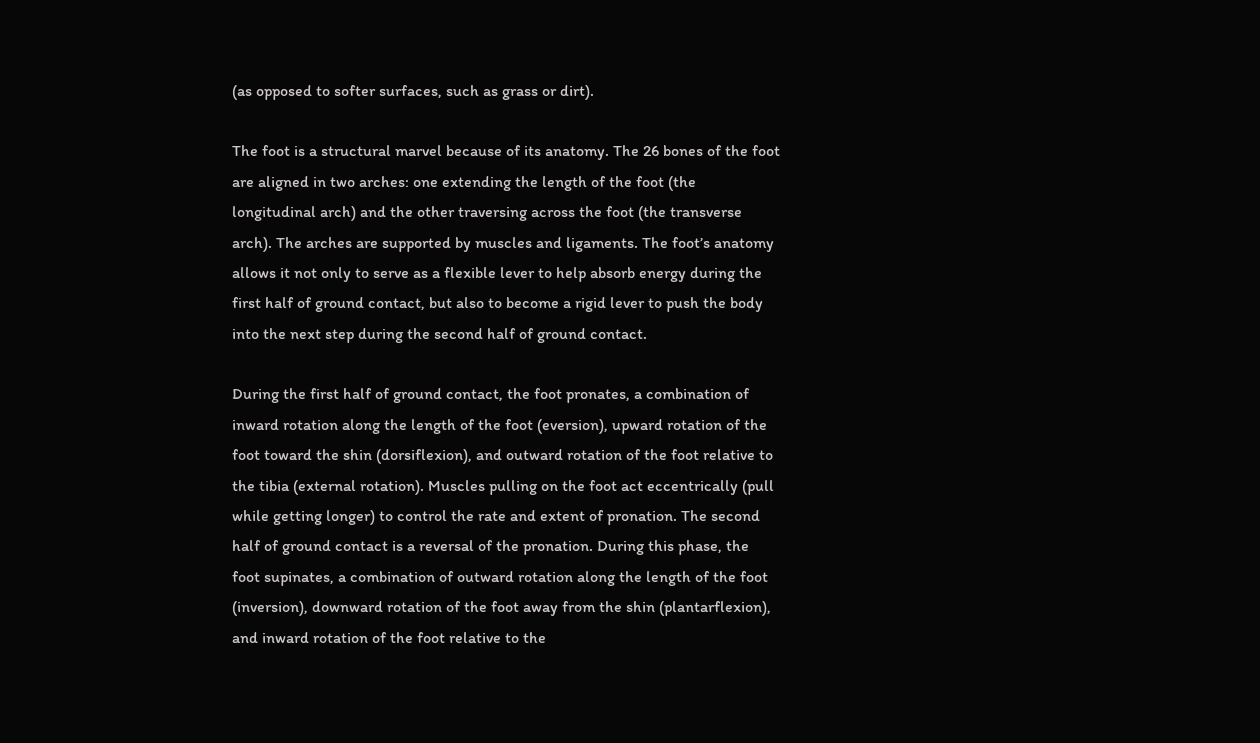(as opposed to softer surfaces, such as grass or dirt).

The foot is a structural marvel because of its anatomy. The 26 bones of the foot are aligned in two arches: one extending the length of the foot (the longitudinal arch) and the other traversing across the foot (the transverse arch). The arches are supported by muscles and ligaments. The foot’s anatomy allows it not only to serve as a flexible lever to help absorb energy during the first half of ground contact, but also to become a rigid lever to push the body into the next step during the second half of ground contact.

During the first half of ground contact, the foot pronates, a combination of inward rotation along the length of the foot (eversion), upward rotation of the foot toward the shin (dorsiflexion), and outward rotation of the foot relative to the tibia (external rotation). Muscles pulling on the foot act eccentrically (pull while getting longer) to control the rate and extent of pronation. The second half of ground contact is a reversal of the pronation. During this phase, the foot supinates, a combination of outward rotation along the length of the foot (inversion), downward rotation of the foot away from the shin (plantarflexion), and inward rotation of the foot relative to the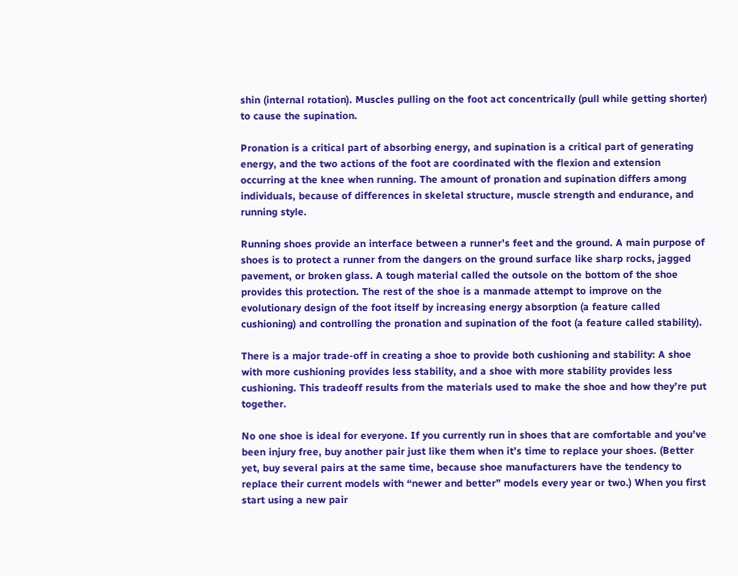shin (internal rotation). Muscles pulling on the foot act concentrically (pull while getting shorter) to cause the supination.

Pronation is a critical part of absorbing energy, and supination is a critical part of generating energy, and the two actions of the foot are coordinated with the flexion and extension occurring at the knee when running. The amount of pronation and supination differs among individuals, because of differences in skeletal structure, muscle strength and endurance, and running style.

Running shoes provide an interface between a runner’s feet and the ground. A main purpose of shoes is to protect a runner from the dangers on the ground surface like sharp rocks, jagged pavement, or broken glass. A tough material called the outsole on the bottom of the shoe provides this protection. The rest of the shoe is a manmade attempt to improve on the evolutionary design of the foot itself by increasing energy absorption (a feature called cushioning) and controlling the pronation and supination of the foot (a feature called stability).

There is a major trade-off in creating a shoe to provide both cushioning and stability: A shoe with more cushioning provides less stability, and a shoe with more stability provides less cushioning. This tradeoff results from the materials used to make the shoe and how they’re put together.

No one shoe is ideal for everyone. If you currently run in shoes that are comfortable and you’ve been injury free, buy another pair just like them when it’s time to replace your shoes. (Better yet, buy several pairs at the same time, because shoe manufacturers have the tendency to replace their current models with “newer and better” models every year or two.) When you first start using a new pair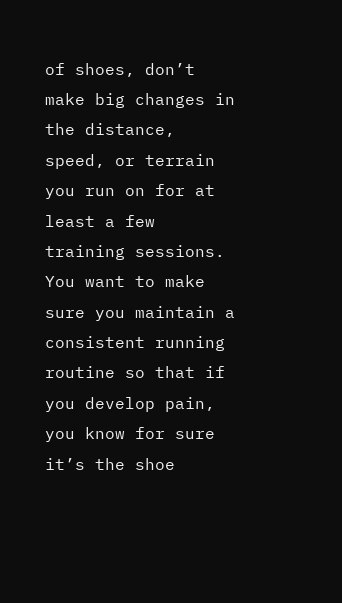of shoes, don’t make big changes in the distance, speed, or terrain you run on for at least a few training sessions. You want to make sure you maintain a consistent running routine so that if you develop pain, you know for sure it’s the shoe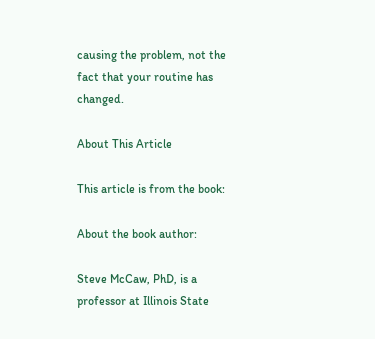causing the problem, not the fact that your routine has changed.

About This Article

This article is from the book:

About the book author:

Steve McCaw, PhD, is a professor at Illinois State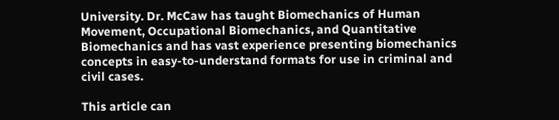University. Dr. McCaw has taught Biomechanics of Human Movement, Occupational Biomechanics, and Quantitative Biomechanics and has vast experience presenting biomechanics concepts in easy-to-understand formats for use in criminal and civil cases.

This article can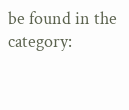be found in the category: